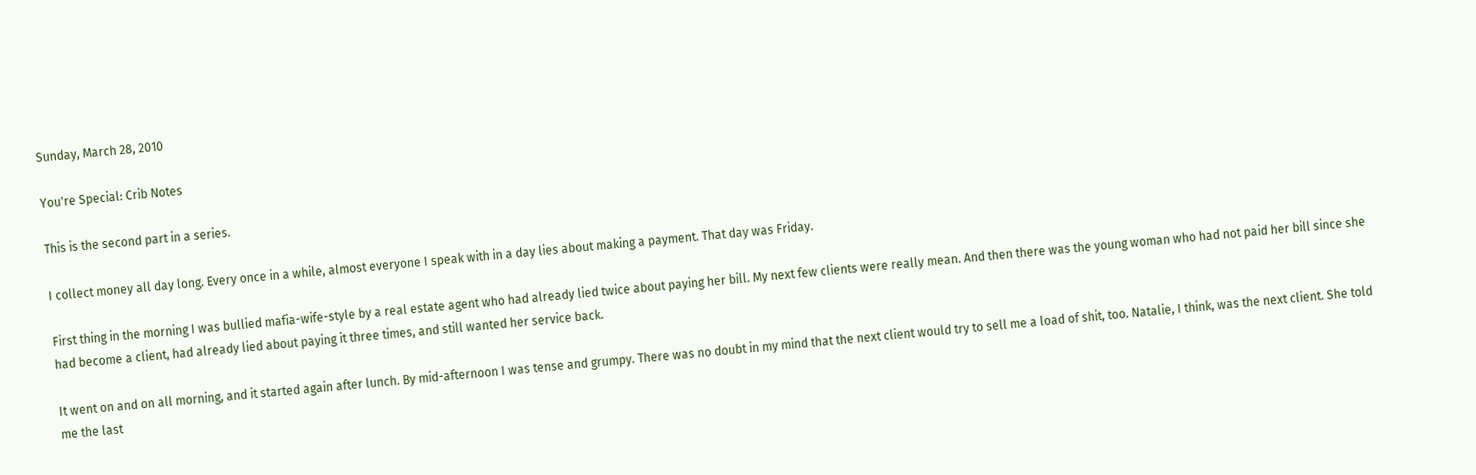Sunday, March 28, 2010

You're Special: Crib Notes

This is the second part in a series.

I collect money all day long. Every once in a while, almost everyone I speak with in a day lies about making a payment. That day was Friday.

First thing in the morning I was bullied mafia-wife-style by a real estate agent who had already lied twice about paying her bill. My next few clients were really mean. And then there was the young woman who had not paid her bill since she had become a client, had already lied about paying it three times, and still wanted her service back.

It went on and on all morning, and it started again after lunch. By mid-afternoon I was tense and grumpy. There was no doubt in my mind that the next client would try to sell me a load of shit, too. Natalie, I think, was the next client. She told me the last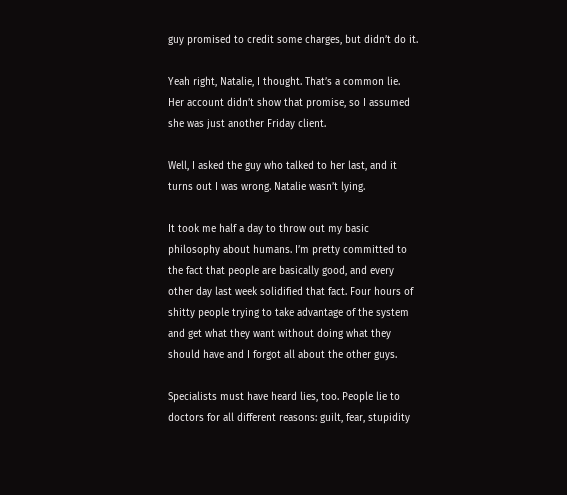guy promised to credit some charges, but didn’t do it.

Yeah right, Natalie, I thought. That’s a common lie. Her account didn’t show that promise, so I assumed she was just another Friday client.

Well, I asked the guy who talked to her last, and it turns out I was wrong. Natalie wasn’t lying.

It took me half a day to throw out my basic philosophy about humans. I’m pretty committed to the fact that people are basically good, and every other day last week solidified that fact. Four hours of shitty people trying to take advantage of the system and get what they want without doing what they should have and I forgot all about the other guys.

Specialists must have heard lies, too. People lie to doctors for all different reasons: guilt, fear, stupidity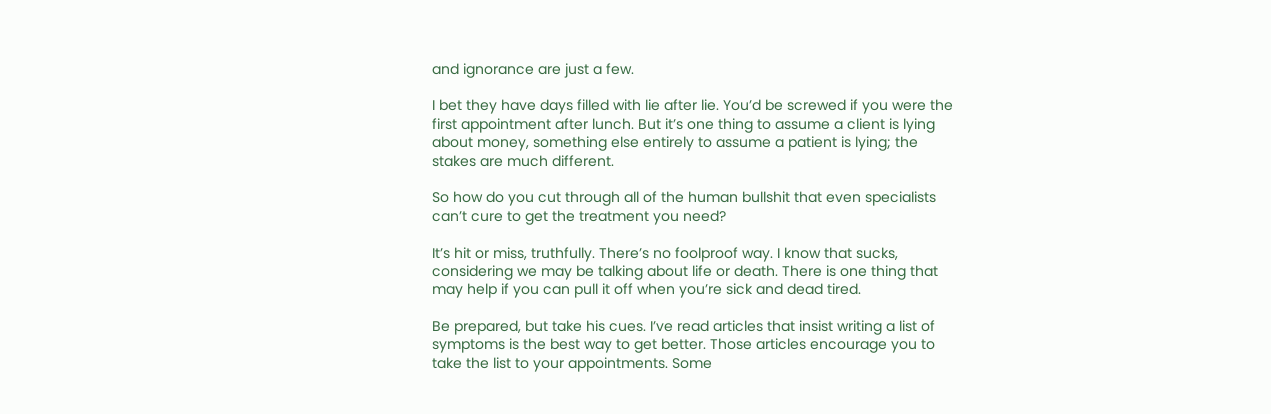and ignorance are just a few.

I bet they have days filled with lie after lie. You’d be screwed if you were the first appointment after lunch. But it’s one thing to assume a client is lying about money, something else entirely to assume a patient is lying; the stakes are much different.

So how do you cut through all of the human bullshit that even specialists can’t cure to get the treatment you need?

It’s hit or miss, truthfully. There’s no foolproof way. I know that sucks, considering we may be talking about life or death. There is one thing that may help if you can pull it off when you’re sick and dead tired.

Be prepared, but take his cues. I’ve read articles that insist writing a list of symptoms is the best way to get better. Those articles encourage you to take the list to your appointments. Some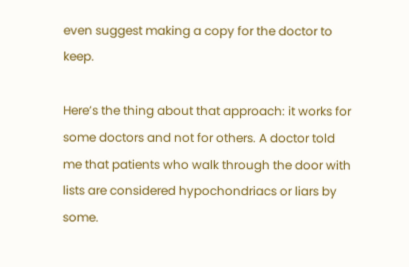even suggest making a copy for the doctor to keep.

Here’s the thing about that approach: it works for some doctors and not for others. A doctor told me that patients who walk through the door with lists are considered hypochondriacs or liars by some.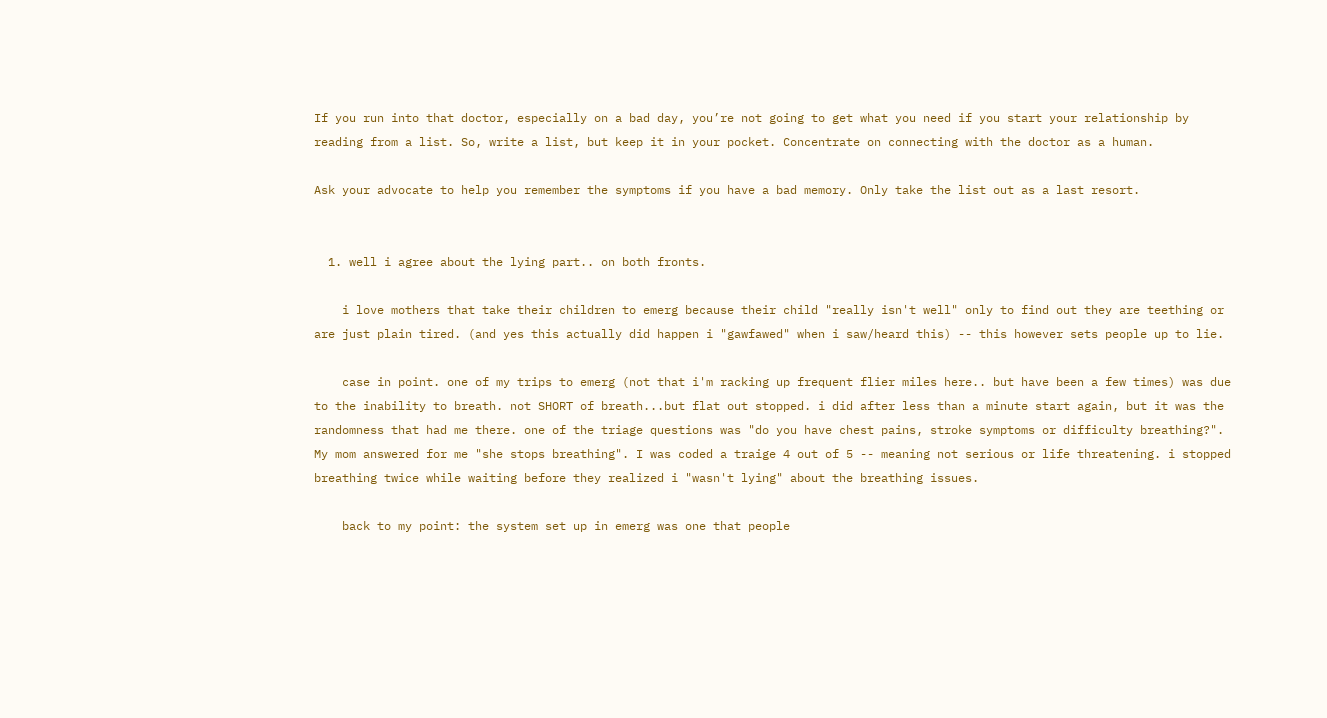If you run into that doctor, especially on a bad day, you’re not going to get what you need if you start your relationship by reading from a list. So, write a list, but keep it in your pocket. Concentrate on connecting with the doctor as a human.

Ask your advocate to help you remember the symptoms if you have a bad memory. Only take the list out as a last resort.


  1. well i agree about the lying part.. on both fronts.

    i love mothers that take their children to emerg because their child "really isn't well" only to find out they are teething or are just plain tired. (and yes this actually did happen i "gawfawed" when i saw/heard this) -- this however sets people up to lie.

    case in point. one of my trips to emerg (not that i'm racking up frequent flier miles here.. but have been a few times) was due to the inability to breath. not SHORT of breath...but flat out stopped. i did after less than a minute start again, but it was the randomness that had me there. one of the triage questions was "do you have chest pains, stroke symptoms or difficulty breathing?". My mom answered for me "she stops breathing". I was coded a traige 4 out of 5 -- meaning not serious or life threatening. i stopped breathing twice while waiting before they realized i "wasn't lying" about the breathing issues.

    back to my point: the system set up in emerg was one that people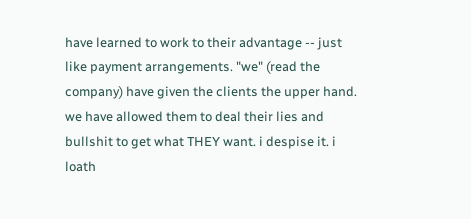have learned to work to their advantage -- just like payment arrangements. "we" (read the company) have given the clients the upper hand. we have allowed them to deal their lies and bullshit to get what THEY want. i despise it. i loath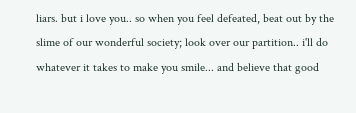liars. but i love you.. so when you feel defeated, beat out by the slime of our wonderful society; look over our partition.. i'll do whatever it takes to make you smile... and believe that good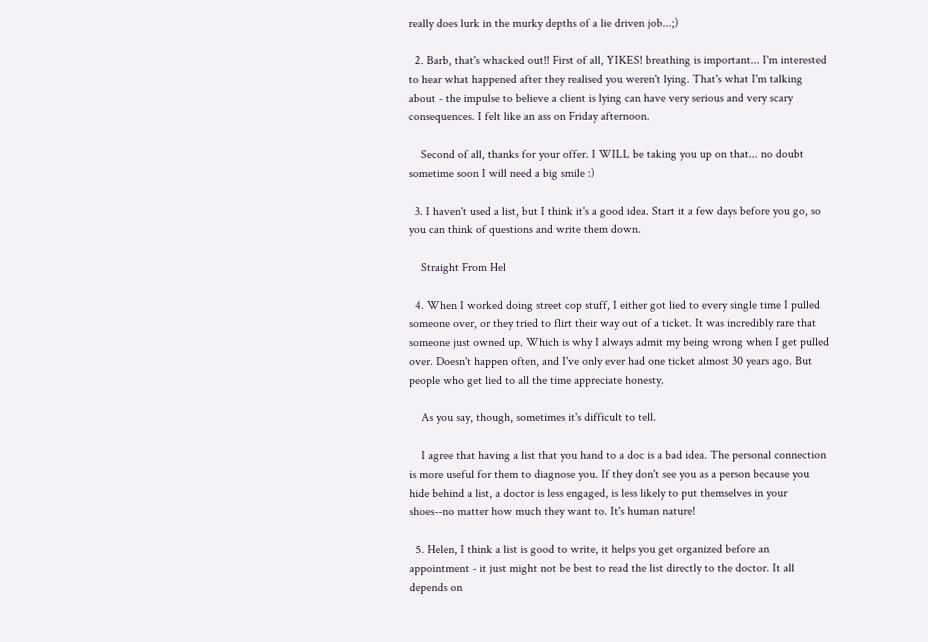really does lurk in the murky depths of a lie driven job...;)

  2. Barb, that's whacked out!! First of all, YIKES! breathing is important... I'm interested to hear what happened after they realised you weren't lying. That's what I'm talking about - the impulse to believe a client is lying can have very serious and very scary consequences. I felt like an ass on Friday afternoon.

    Second of all, thanks for your offer. I WILL be taking you up on that... no doubt sometime soon I will need a big smile :)

  3. I haven't used a list, but I think it's a good idea. Start it a few days before you go, so you can think of questions and write them down.

    Straight From Hel

  4. When I worked doing street cop stuff, I either got lied to every single time I pulled someone over, or they tried to flirt their way out of a ticket. It was incredibly rare that someone just owned up. Which is why I always admit my being wrong when I get pulled over. Doesn't happen often, and I've only ever had one ticket almost 30 years ago. But people who get lied to all the time appreciate honesty.

    As you say, though, sometimes it's difficult to tell.

    I agree that having a list that you hand to a doc is a bad idea. The personal connection is more useful for them to diagnose you. If they don't see you as a person because you hide behind a list, a doctor is less engaged, is less likely to put themselves in your shoes--no matter how much they want to. It's human nature!

  5. Helen, I think a list is good to write, it helps you get organized before an appointment - it just might not be best to read the list directly to the doctor. It all depends on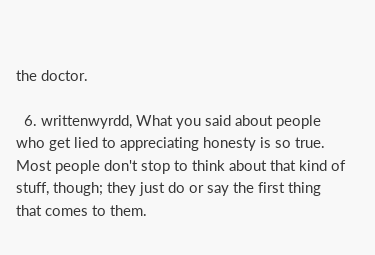the doctor.

  6. writtenwyrdd, What you said about people who get lied to appreciating honesty is so true. Most people don't stop to think about that kind of stuff, though; they just do or say the first thing that comes to them.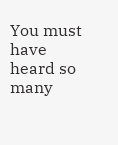You must have heard so many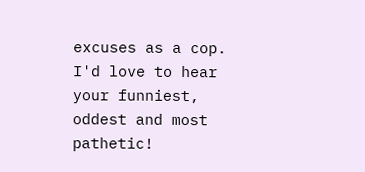excuses as a cop. I'd love to hear your funniest, oddest and most pathetic!